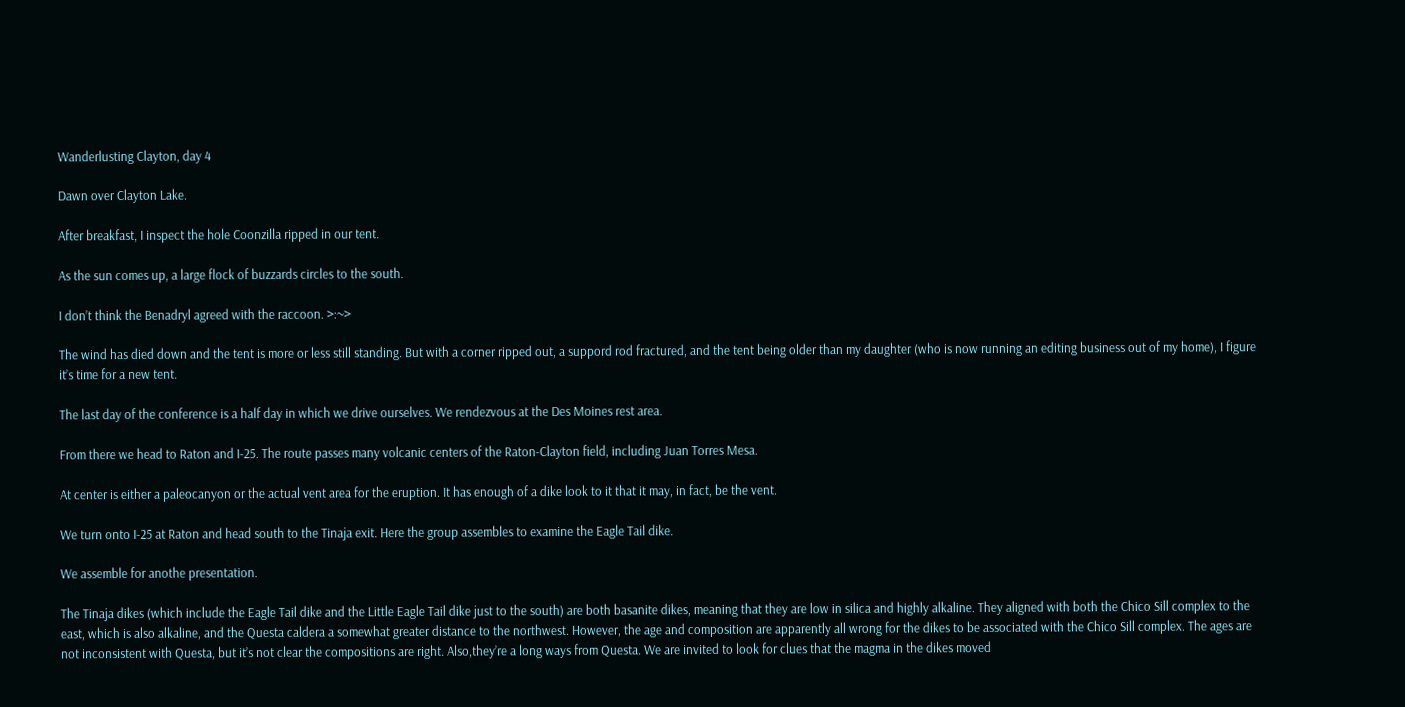Wanderlusting Clayton, day 4

Dawn over Clayton Lake.

After breakfast, I inspect the hole Coonzilla ripped in our tent.

As the sun comes up, a large flock of buzzards circles to the south.

I don’t think the Benadryl agreed with the raccoon. >:~>

The wind has died down and the tent is more or less still standing. But with a corner ripped out, a suppord rod fractured, and the tent being older than my daughter (who is now running an editing business out of my home), I figure it’s time for a new tent.

The last day of the conference is a half day in which we drive ourselves. We rendezvous at the Des Moines rest area.

From there we head to Raton and I-25. The route passes many volcanic centers of the Raton-Clayton field, including Juan Torres Mesa.

At center is either a paleocanyon or the actual vent area for the eruption. It has enough of a dike look to it that it may, in fact, be the vent.

We turn onto I-25 at Raton and head south to the Tinaja exit. Here the group assembles to examine the Eagle Tail dike.

We assemble for anothe presentation.

The Tinaja dikes (which include the Eagle Tail dike and the Little Eagle Tail dike just to the south) are both basanite dikes, meaning that they are low in silica and highly alkaline. They aligned with both the Chico Sill complex to the east, which is also alkaline, and the Questa caldera a somewhat greater distance to the northwest. However, the age and composition are apparently all wrong for the dikes to be associated with the Chico Sill complex. The ages are not inconsistent with Questa, but it’s not clear the compositions are right. Also,they’re a long ways from Questa. We are invited to look for clues that the magma in the dikes moved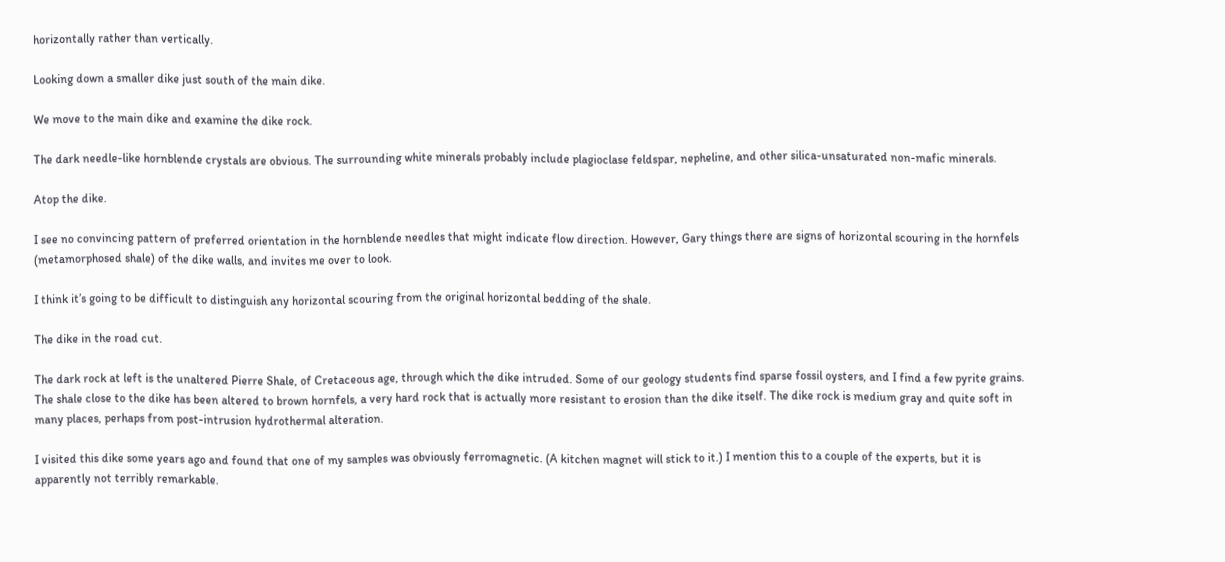horizontally rather than vertically.

Looking down a smaller dike just south of the main dike.

We move to the main dike and examine the dike rock.

The dark needle-like hornblende crystals are obvious. The surrounding white minerals probably include plagioclase feldspar, nepheline, and other silica-unsaturated non-mafic minerals.

Atop the dike.

I see no convincing pattern of preferred orientation in the hornblende needles that might indicate flow direction. However, Gary things there are signs of horizontal scouring in the hornfels (metamorphosed shale) of the dike walls, and invites me over to look.

I think it’s going to be difficult to distinguish any horizontal scouring from the original horizontal bedding of the shale.

The dike in the road cut.

The dark rock at left is the unaltered Pierre Shale, of Cretaceous age, through which the dike intruded. Some of our geology students find sparse fossil oysters, and I find a few pyrite grains. The shale close to the dike has been altered to brown hornfels, a very hard rock that is actually more resistant to erosion than the dike itself. The dike rock is medium gray and quite soft in many places, perhaps from post-intrusion hydrothermal alteration.

I visited this dike some years ago and found that one of my samples was obviously ferromagnetic. (A kitchen magnet will stick to it.) I mention this to a couple of the experts, but it is apparently not terribly remarkable.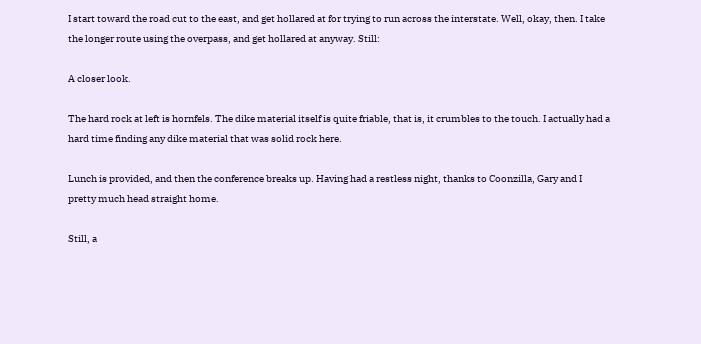I start toward the road cut to the east, and get hollared at for trying to run across the interstate. Well, okay, then. I take the longer route using the overpass, and get hollared at anyway. Still:

A closer look.

The hard rock at left is hornfels. The dike material itself is quite friable, that is, it crumbles to the touch. I actually had a hard time finding any dike material that was solid rock here.

Lunch is provided, and then the conference breaks up. Having had a restless night, thanks to Coonzilla, Gary and I pretty much head straight home.

Still, a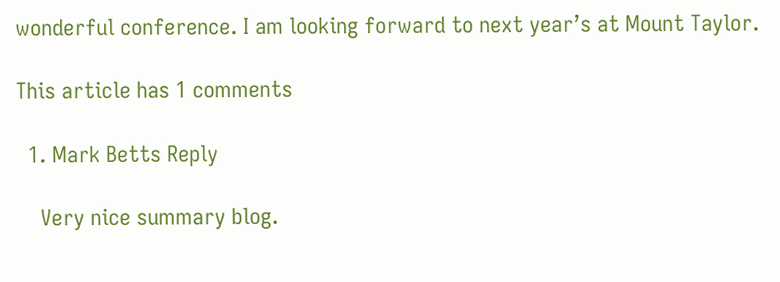wonderful conference. I am looking forward to next year’s at Mount Taylor.

This article has 1 comments

  1. Mark Betts Reply

    Very nice summary blog.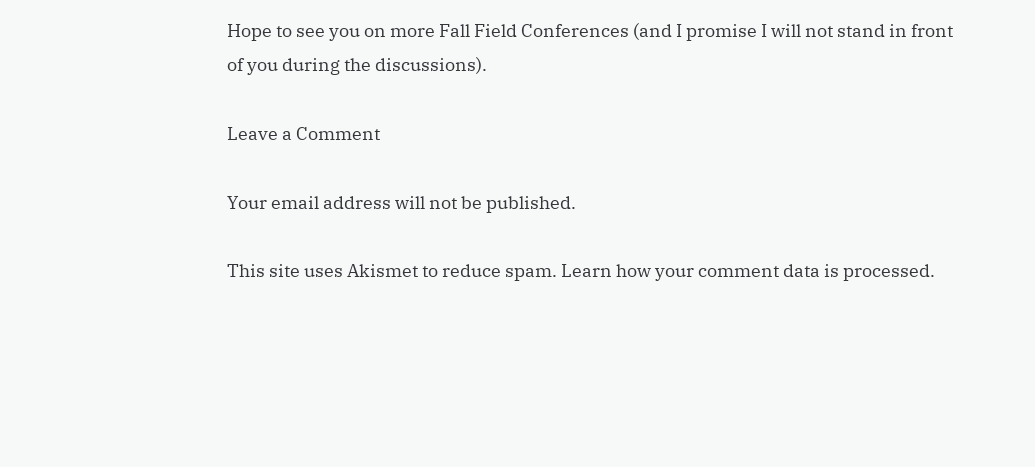Hope to see you on more Fall Field Conferences (and I promise I will not stand in front of you during the discussions).

Leave a Comment

Your email address will not be published.

This site uses Akismet to reduce spam. Learn how your comment data is processed.